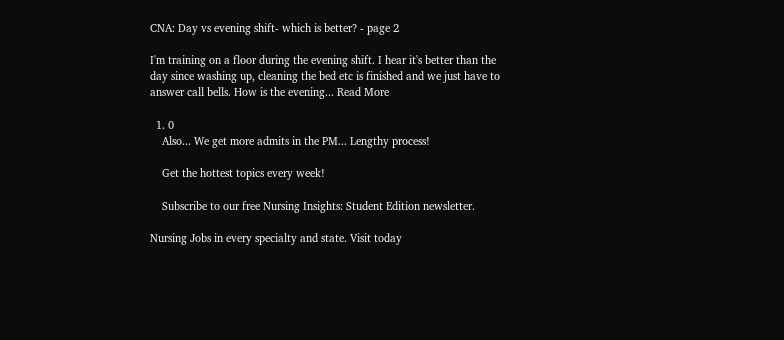CNA: Day vs evening shift- which is better? - page 2

I'm training on a floor during the evening shift. I hear it's better than the day since washing up, cleaning the bed etc is finished and we just have to answer call bells. How is the evening... Read More

  1. 0
    Also... We get more admits in the PM... Lengthy process!

    Get the hottest topics every week!

    Subscribe to our free Nursing Insights: Student Edition newsletter.

Nursing Jobs in every specialty and state. Visit today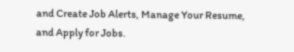and Create Job Alerts, Manage Your Resume, and Apply for Jobs.